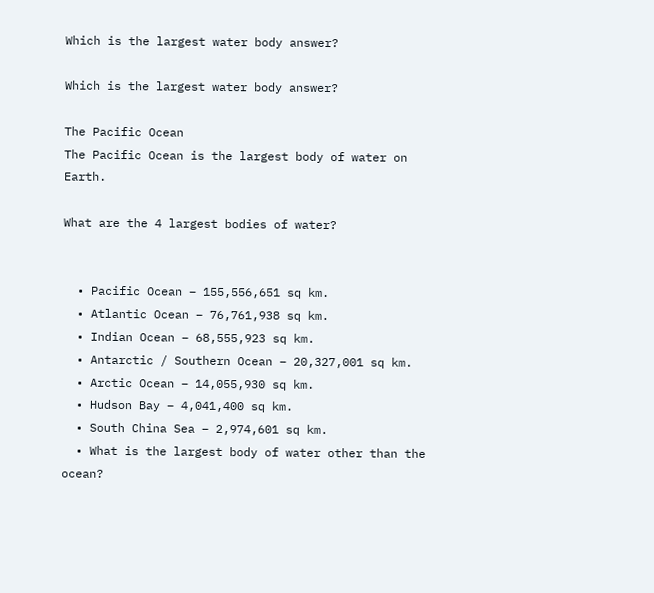Which is the largest water body answer?

Which is the largest water body answer?

The Pacific Ocean
The Pacific Ocean is the largest body of water on Earth.

What are the 4 largest bodies of water?


  • Pacific Ocean – 155,556,651 sq km.
  • Atlantic Ocean – 76,761,938 sq km.
  • Indian Ocean – 68,555,923 sq km.
  • Antarctic / Southern Ocean – 20,327,001 sq km.
  • Arctic Ocean – 14,055,930 sq km.
  • Hudson Bay – 4,041,400 sq km.
  • South China Sea – 2,974,601 sq km.
  • What is the largest body of water other than the ocean?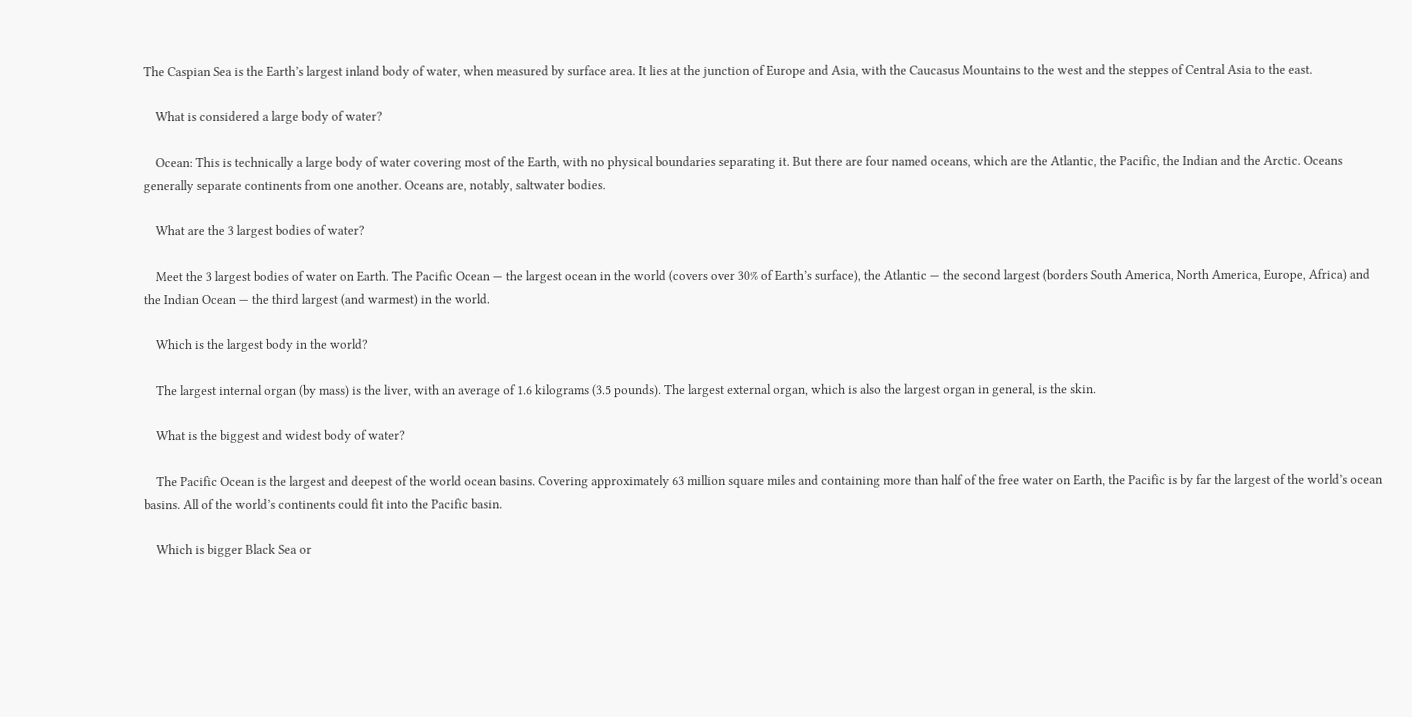The Caspian Sea is the Earth’s largest inland body of water, when measured by surface area. It lies at the junction of Europe and Asia, with the Caucasus Mountains to the west and the steppes of Central Asia to the east.

    What is considered a large body of water?

    Ocean: This is technically a large body of water covering most of the Earth, with no physical boundaries separating it. But there are four named oceans, which are the Atlantic, the Pacific, the Indian and the Arctic. Oceans generally separate continents from one another. Oceans are, notably, saltwater bodies.

    What are the 3 largest bodies of water?

    Meet the 3 largest bodies of water on Earth. The Pacific Ocean — the largest ocean in the world (covers over 30% of Earth’s surface), the Atlantic — the second largest (borders South America, North America, Europe, Africa) and the Indian Ocean — the third largest (and warmest) in the world.

    Which is the largest body in the world?

    The largest internal organ (by mass) is the liver, with an average of 1.6 kilograms (3.5 pounds). The largest external organ, which is also the largest organ in general, is the skin.

    What is the biggest and widest body of water?

    The Pacific Ocean is the largest and deepest of the world ocean basins. Covering approximately 63 million square miles and containing more than half of the free water on Earth, the Pacific is by far the largest of the world’s ocean basins. All of the world’s continents could fit into the Pacific basin.

    Which is bigger Black Sea or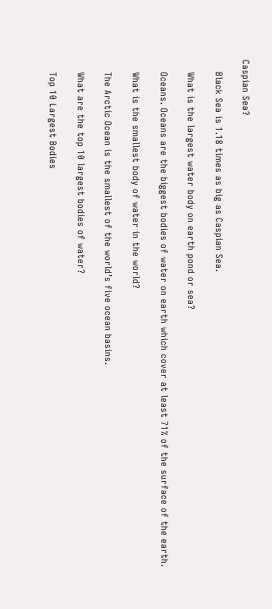Caspian Sea?

    Black Sea is 1.18 times as big as Caspian Sea.

    What is the largest water body on earth pond or sea?

    Oceans. Oceans are the biggest bodies of water on earth which cover at least 71% of the surface of the earth.

    What is the smallest body of water in the world?

    The Arctic Ocean is the smallest of the world’s five ocean basins.

    What are the top 10 largest bodies of water?

    Top 10 Largest Bodies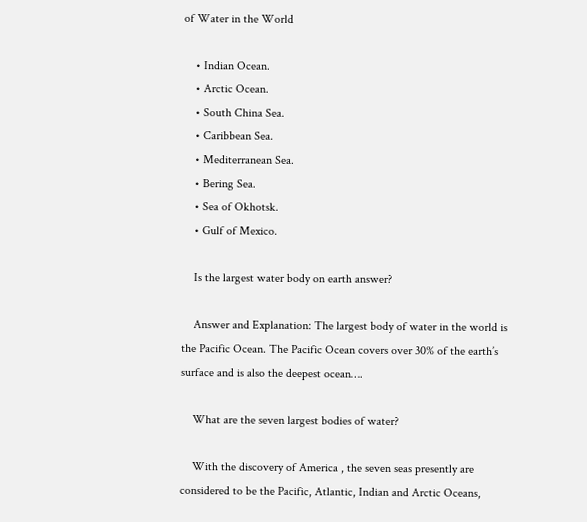of Water in the World

    • Indian Ocean.
    • Arctic Ocean.
    • South China Sea.
    • Caribbean Sea.
    • Mediterranean Sea.
    • Bering Sea.
    • Sea of Okhotsk.
    • Gulf of Mexico.

    Is the largest water body on earth answer?

    Answer and Explanation: The largest body of water in the world is the Pacific Ocean. The Pacific Ocean covers over 30% of the earth’s surface and is also the deepest ocean….

    What are the seven largest bodies of water?

    With the discovery of America , the seven seas presently are considered to be the Pacific, Atlantic, Indian and Arctic Oceans,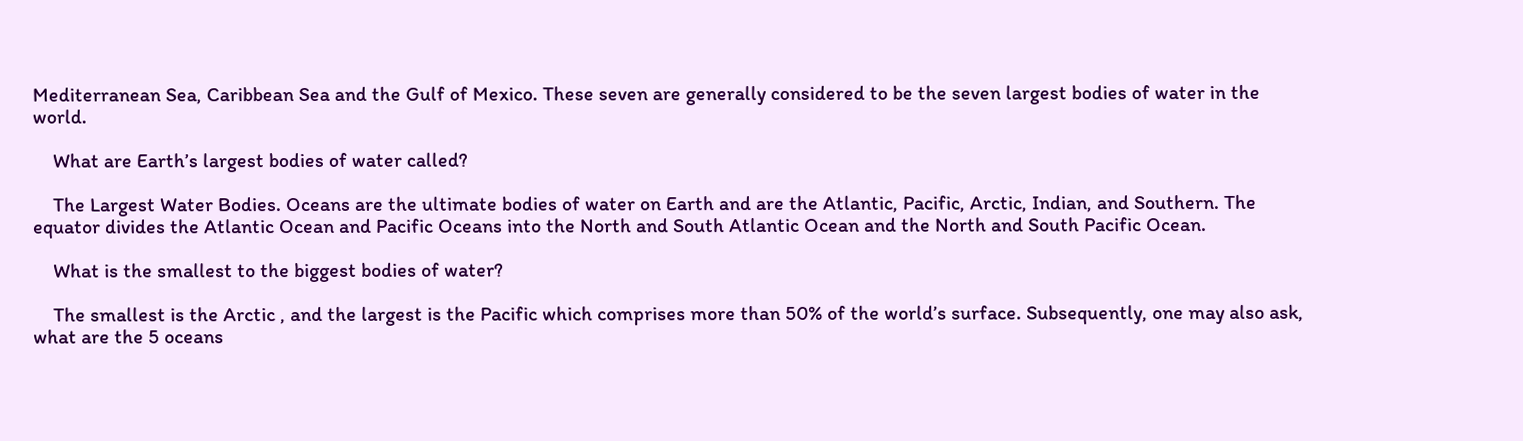Mediterranean Sea, Caribbean Sea and the Gulf of Mexico. These seven are generally considered to be the seven largest bodies of water in the world.

    What are Earth’s largest bodies of water called?

    The Largest Water Bodies. Oceans are the ultimate bodies of water on Earth and are the Atlantic, Pacific, Arctic, Indian, and Southern. The equator divides the Atlantic Ocean and Pacific Oceans into the North and South Atlantic Ocean and the North and South Pacific Ocean.

    What is the smallest to the biggest bodies of water?

    The smallest is the Arctic , and the largest is the Pacific which comprises more than 50% of the world’s surface. Subsequently, one may also ask, what are the 5 oceans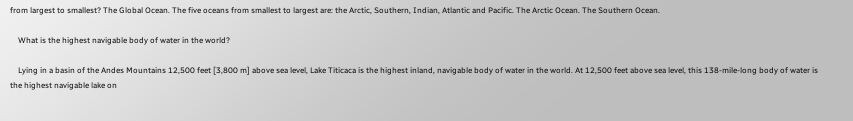from largest to smallest? The Global Ocean. The five oceans from smallest to largest are: the Arctic, Southern, Indian, Atlantic and Pacific. The Arctic Ocean. The Southern Ocean.

    What is the highest navigable body of water in the world?

    Lying in a basin of the Andes Mountains 12,500 feet [3,800 m] above sea level, Lake Titicaca is the highest inland, navigable body of water in the world. At 12,500 feet above sea level, this 138-mile-long body of water is the highest navigable lake on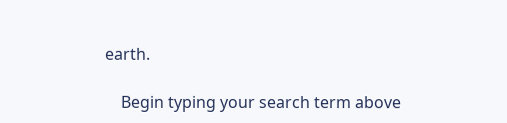earth.

    Begin typing your search term above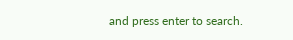and press enter to search.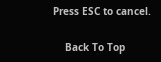Press ESC to cancel.

    Back To Top